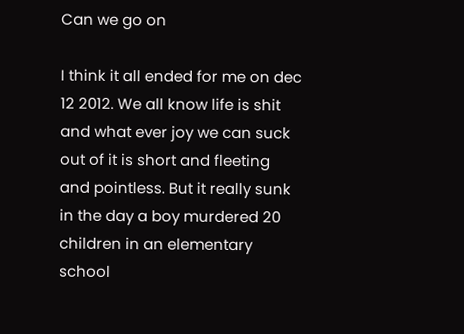Can we go on

I think it all ended for me on dec 12 2012. We all know life is shit and what ever joy we can suck out of it is short and fleeting and pointless. But it really sunk in the day a boy murdered 20 children in an elementary school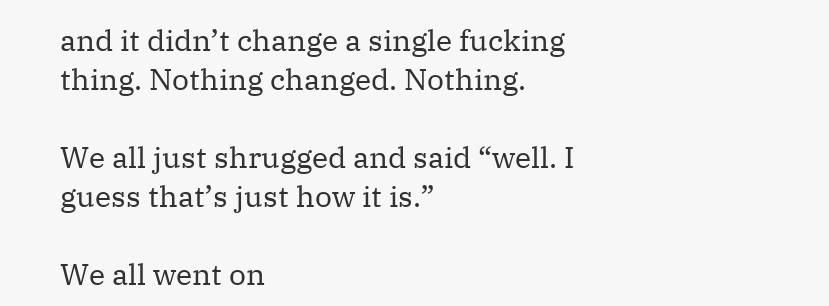and it didn’t change a single fucking thing. Nothing changed. Nothing.

We all just shrugged and said “well. I guess that’s just how it is.”

We all went on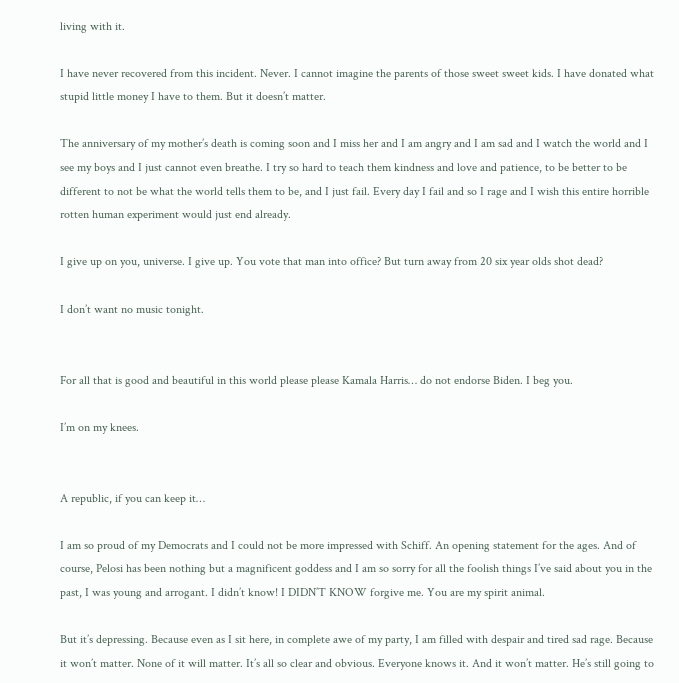living with it.

I have never recovered from this incident. Never. I cannot imagine the parents of those sweet sweet kids. I have donated what stupid little money I have to them. But it doesn’t matter.

The anniversary of my mother’s death is coming soon and I miss her and I am angry and I am sad and I watch the world and I see my boys and I just cannot even breathe. I try so hard to teach them kindness and love and patience, to be better to be different to not be what the world tells them to be, and I just fail. Every day I fail and so I rage and I wish this entire horrible rotten human experiment would just end already.

I give up on you, universe. I give up. You vote that man into office? But turn away from 20 six year olds shot dead?

I don’t want no music tonight.


For all that is good and beautiful in this world please please Kamala Harris… do not endorse Biden. I beg you.

I’m on my knees.


A republic, if you can keep it…

I am so proud of my Democrats and I could not be more impressed with Schiff. An opening statement for the ages. And of course, Pelosi has been nothing but a magnificent goddess and I am so sorry for all the foolish things I’ve said about you in the past, I was young and arrogant. I didn’t know! I DIDN’T KNOW forgive me. You are my spirit animal.

But it’s depressing. Because even as I sit here, in complete awe of my party, I am filled with despair and tired sad rage. Because it won’t matter. None of it will matter. It’s all so clear and obvious. Everyone knows it. And it won’t matter. He’s still going to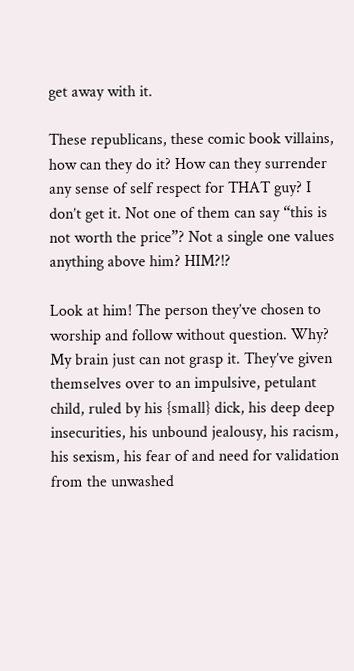get away with it.

These republicans, these comic book villains, how can they do it? How can they surrender any sense of self respect for THAT guy? I don’t get it. Not one of them can say “this is not worth the price”? Not a single one values anything above him? HIM?!?

Look at him! The person they’ve chosen to worship and follow without question. Why? My brain just can not grasp it. They’ve given themselves over to an impulsive, petulant child, ruled by his {small} dick, his deep deep insecurities, his unbound jealousy, his racism, his sexism, his fear of and need for validation from the unwashed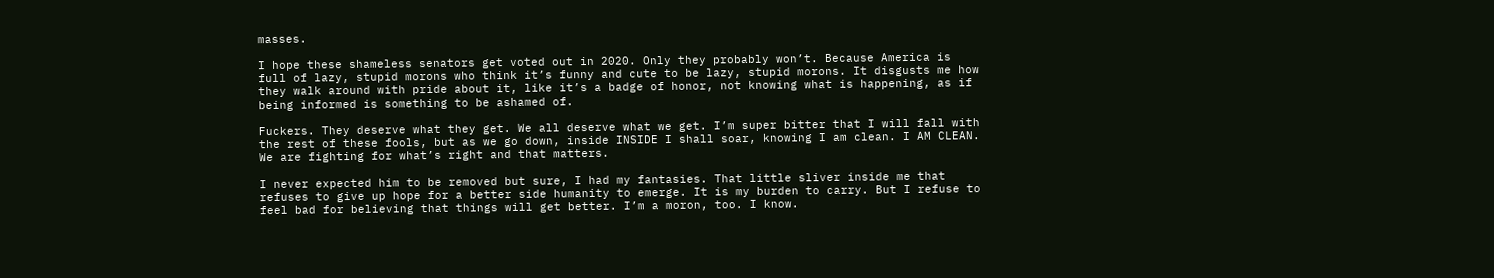masses.

I hope these shameless senators get voted out in 2020. Only they probably won’t. Because America is full of lazy, stupid morons who think it’s funny and cute to be lazy, stupid morons. It disgusts me how they walk around with pride about it, like it’s a badge of honor, not knowing what is happening, as if being informed is something to be ashamed of.

Fuckers. They deserve what they get. We all deserve what we get. I’m super bitter that I will fall with the rest of these fools, but as we go down, inside INSIDE I shall soar, knowing I am clean. I AM CLEAN. We are fighting for what’s right and that matters.

I never expected him to be removed but sure, I had my fantasies. That little sliver inside me that refuses to give up hope for a better side humanity to emerge. It is my burden to carry. But I refuse to feel bad for believing that things will get better. I’m a moron, too. I know.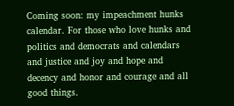Coming soon: my impeachment hunks calendar. For those who love hunks and politics and democrats and calendars and justice and joy and hope and decency and honor and courage and all good things.